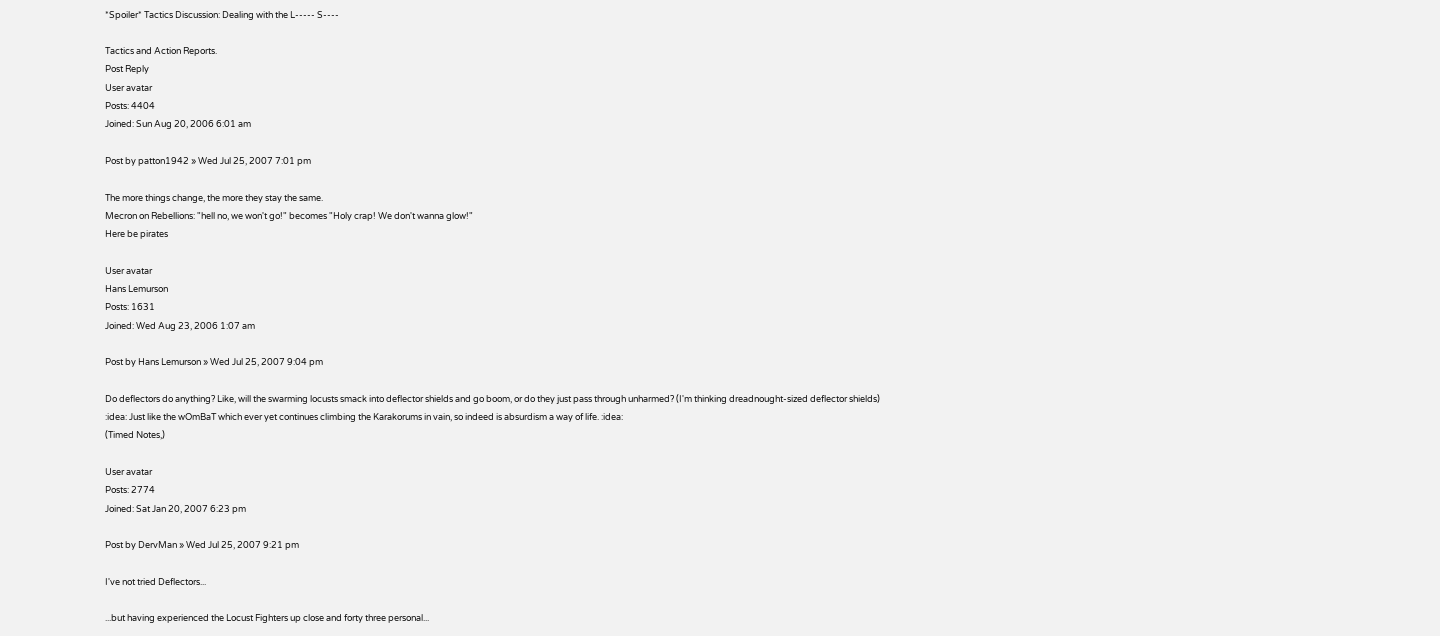*Spoiler* Tactics Discussion: Dealing with the L----- S----

Tactics and Action Reports.
Post Reply
User avatar
Posts: 4404
Joined: Sun Aug 20, 2006 6:01 am

Post by patton1942 » Wed Jul 25, 2007 7:01 pm

The more things change, the more they stay the same.
Mecron on Rebellions: "hell no, we won't go!" becomes "Holy crap! We don't wanna glow!"
Here be pirates

User avatar
Hans Lemurson
Posts: 1631
Joined: Wed Aug 23, 2006 1:07 am

Post by Hans Lemurson » Wed Jul 25, 2007 9:04 pm

Do deflectors do anything? Like, will the swarming locusts smack into deflector shields and go boom, or do they just pass through unharmed? (I'm thinking dreadnought-sized deflector shields)
:idea: Just like the wOmBaT which ever yet continues climbing the Karakorums in vain, so indeed is absurdism a way of life. :idea:
(Timed Notes,)

User avatar
Posts: 2774
Joined: Sat Jan 20, 2007 6:23 pm

Post by DervMan » Wed Jul 25, 2007 9:21 pm

I've not tried Deflectors...

...but having experienced the Locust Fighters up close and forty three personal...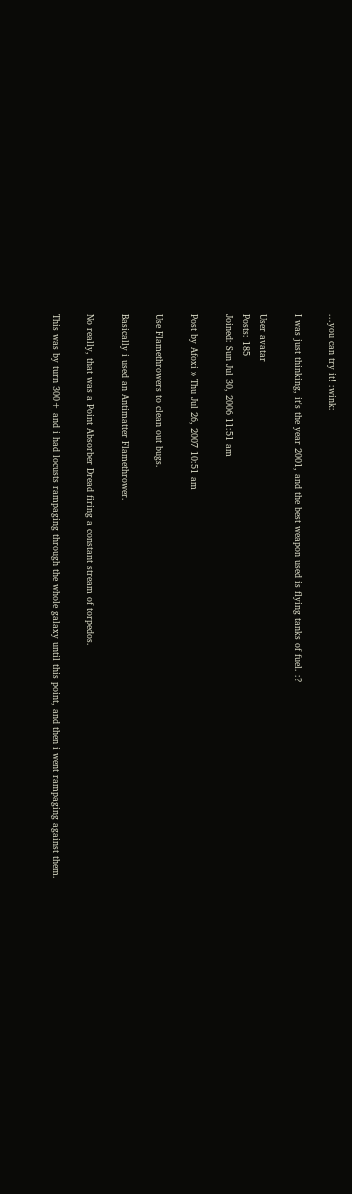...you can try it! :wink:

I was just thinking, it's the year 2001, and the best weapon used is flying tanks of fuel. :?

User avatar
Posts: 185
Joined: Sun Jul 30, 2006 11:51 am

Post by Afoxi » Thu Jul 26, 2007 10:51 am

Use Flamethrowers to clean out bugs.

Basically i used an Antimatter Flamethrower.

No really, that was a Point Absorber Dread firing a constant stream of torpedos.

This was by turn 300+ and i had locusts rampaging through the whole galaxy until this point, and then i went rampaging against them.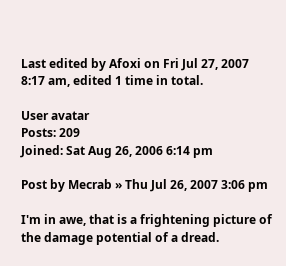Last edited by Afoxi on Fri Jul 27, 2007 8:17 am, edited 1 time in total.

User avatar
Posts: 209
Joined: Sat Aug 26, 2006 6:14 pm

Post by Mecrab » Thu Jul 26, 2007 3:06 pm

I'm in awe, that is a frightening picture of the damage potential of a dread.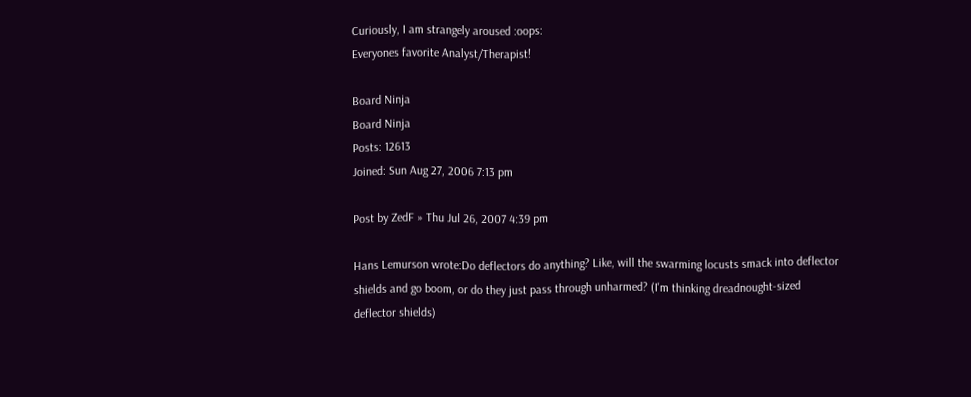Curiously, I am strangely aroused :oops:
Everyones favorite Analyst/Therapist!

Board Ninja
Board Ninja
Posts: 12613
Joined: Sun Aug 27, 2006 7:13 pm

Post by ZedF » Thu Jul 26, 2007 4:39 pm

Hans Lemurson wrote:Do deflectors do anything? Like, will the swarming locusts smack into deflector shields and go boom, or do they just pass through unharmed? (I'm thinking dreadnought-sized deflector shields)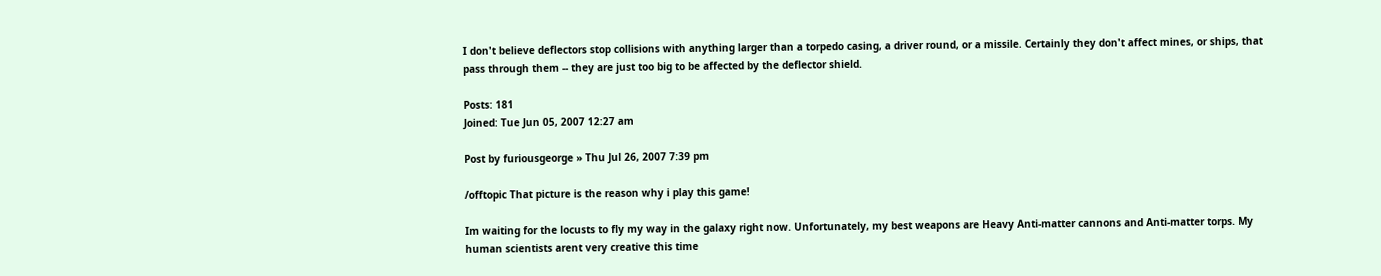I don't believe deflectors stop collisions with anything larger than a torpedo casing, a driver round, or a missile. Certainly they don't affect mines, or ships, that pass through them -- they are just too big to be affected by the deflector shield.

Posts: 181
Joined: Tue Jun 05, 2007 12:27 am

Post by furiousgeorge » Thu Jul 26, 2007 7:39 pm

/offtopic That picture is the reason why i play this game!

Im waiting for the locusts to fly my way in the galaxy right now. Unfortunately, my best weapons are Heavy Anti-matter cannons and Anti-matter torps. My human scientists arent very creative this time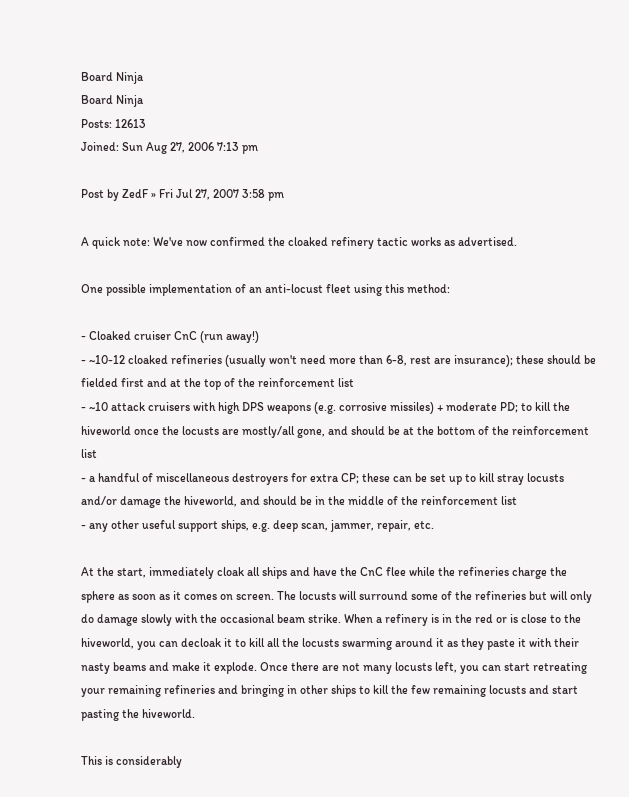Board Ninja
Board Ninja
Posts: 12613
Joined: Sun Aug 27, 2006 7:13 pm

Post by ZedF » Fri Jul 27, 2007 3:58 pm

A quick note: We've now confirmed the cloaked refinery tactic works as advertised.

One possible implementation of an anti-locust fleet using this method:

- Cloaked cruiser CnC (run away!)
- ~10-12 cloaked refineries (usually won't need more than 6-8, rest are insurance); these should be fielded first and at the top of the reinforcement list
- ~10 attack cruisers with high DPS weapons (e.g. corrosive missiles) + moderate PD; to kill the hiveworld once the locusts are mostly/all gone, and should be at the bottom of the reinforcement list
- a handful of miscellaneous destroyers for extra CP; these can be set up to kill stray locusts and/or damage the hiveworld, and should be in the middle of the reinforcement list
- any other useful support ships, e.g. deep scan, jammer, repair, etc.

At the start, immediately cloak all ships and have the CnC flee while the refineries charge the sphere as soon as it comes on screen. The locusts will surround some of the refineries but will only do damage slowly with the occasional beam strike. When a refinery is in the red or is close to the hiveworld, you can decloak it to kill all the locusts swarming around it as they paste it with their nasty beams and make it explode. Once there are not many locusts left, you can start retreating your remaining refineries and bringing in other ships to kill the few remaining locusts and start pasting the hiveworld.

This is considerably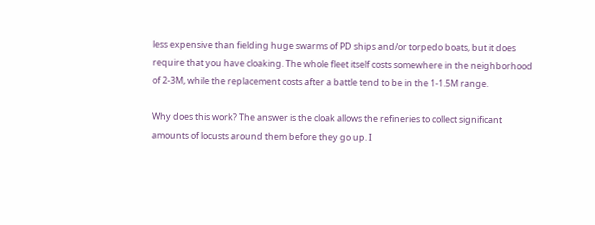less expensive than fielding huge swarms of PD ships and/or torpedo boats, but it does require that you have cloaking. The whole fleet itself costs somewhere in the neighborhood of 2-3M, while the replacement costs after a battle tend to be in the 1-1.5M range.

Why does this work? The answer is the cloak allows the refineries to collect significant amounts of locusts around them before they go up. I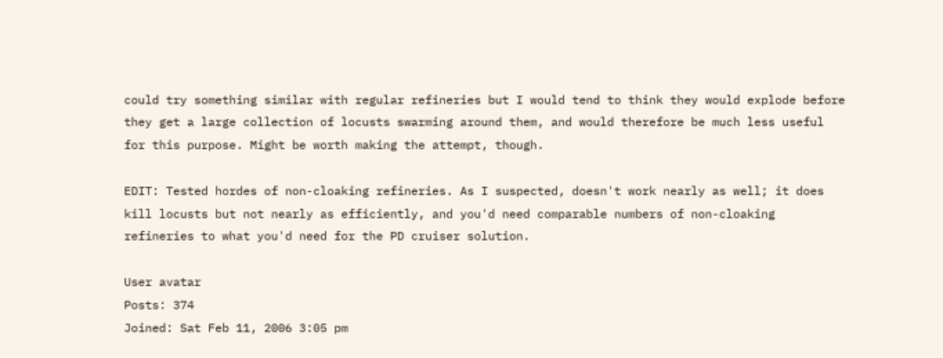could try something similar with regular refineries but I would tend to think they would explode before they get a large collection of locusts swarming around them, and would therefore be much less useful for this purpose. Might be worth making the attempt, though.

EDIT: Tested hordes of non-cloaking refineries. As I suspected, doesn't work nearly as well; it does kill locusts but not nearly as efficiently, and you'd need comparable numbers of non-cloaking refineries to what you'd need for the PD cruiser solution.

User avatar
Posts: 374
Joined: Sat Feb 11, 2006 3:05 pm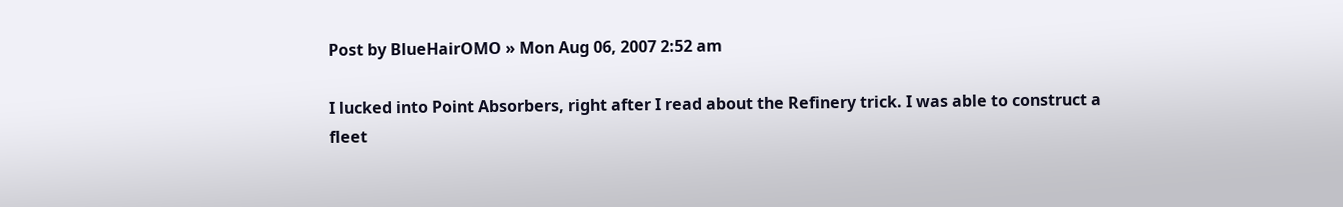Post by BlueHairOMO » Mon Aug 06, 2007 2:52 am

I lucked into Point Absorbers, right after I read about the Refinery trick. I was able to construct a fleet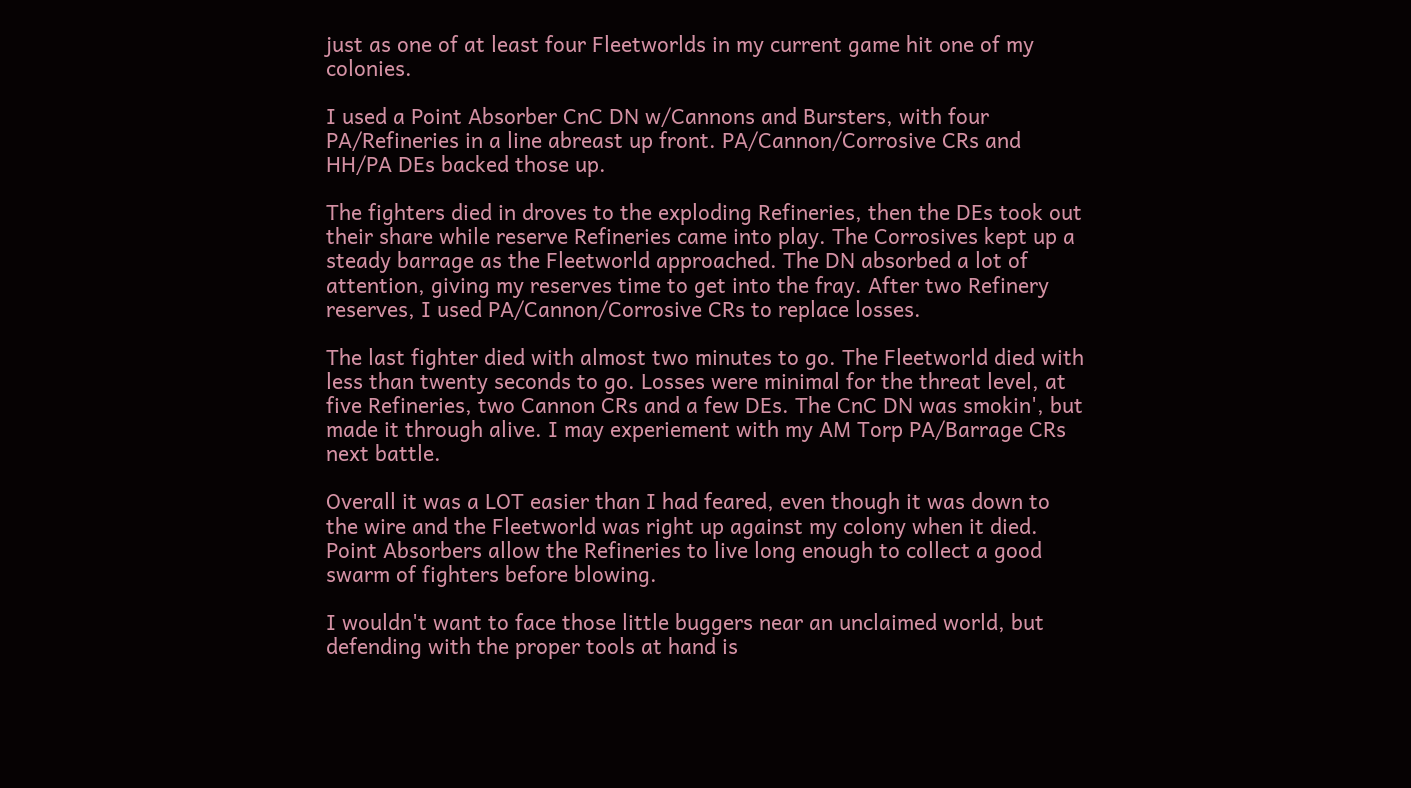just as one of at least four Fleetworlds in my current game hit one of my colonies.

I used a Point Absorber CnC DN w/Cannons and Bursters, with four PA/Refineries in a line abreast up front. PA/Cannon/Corrosive CRs and HH/PA DEs backed those up.

The fighters died in droves to the exploding Refineries, then the DEs took out their share while reserve Refineries came into play. The Corrosives kept up a steady barrage as the Fleetworld approached. The DN absorbed a lot of attention, giving my reserves time to get into the fray. After two Refinery reserves, I used PA/Cannon/Corrosive CRs to replace losses.

The last fighter died with almost two minutes to go. The Fleetworld died with less than twenty seconds to go. Losses were minimal for the threat level, at five Refineries, two Cannon CRs and a few DEs. The CnC DN was smokin', but made it through alive. I may experiement with my AM Torp PA/Barrage CRs next battle.

Overall it was a LOT easier than I had feared, even though it was down to the wire and the Fleetworld was right up against my colony when it died. Point Absorbers allow the Refineries to live long enough to collect a good swarm of fighters before blowing.

I wouldn't want to face those little buggers near an unclaimed world, but defending with the proper tools at hand is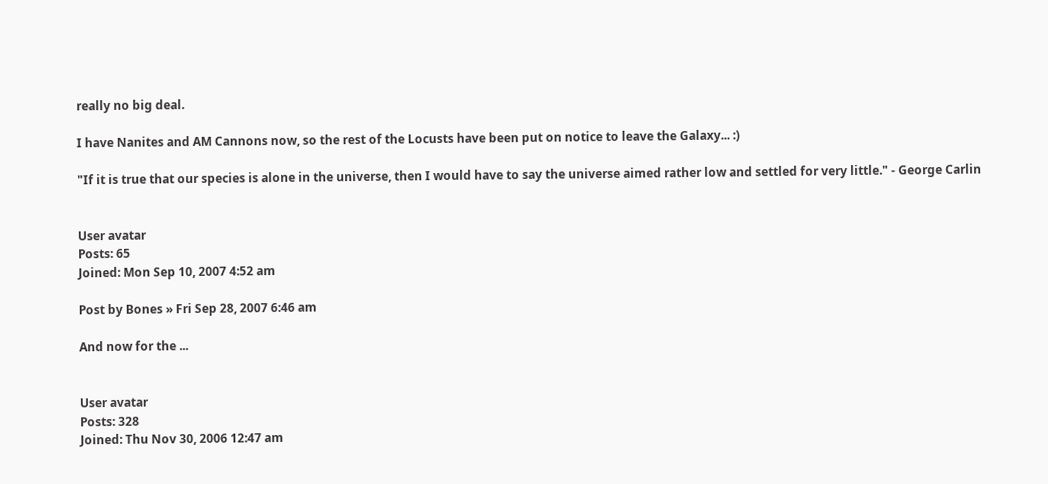really no big deal.

I have Nanites and AM Cannons now, so the rest of the Locusts have been put on notice to leave the Galaxy... :)

"If it is true that our species is alone in the universe, then I would have to say the universe aimed rather low and settled for very little." - George Carlin


User avatar
Posts: 65
Joined: Mon Sep 10, 2007 4:52 am

Post by Bones » Fri Sep 28, 2007 6:46 am

And now for the ...


User avatar
Posts: 328
Joined: Thu Nov 30, 2006 12:47 am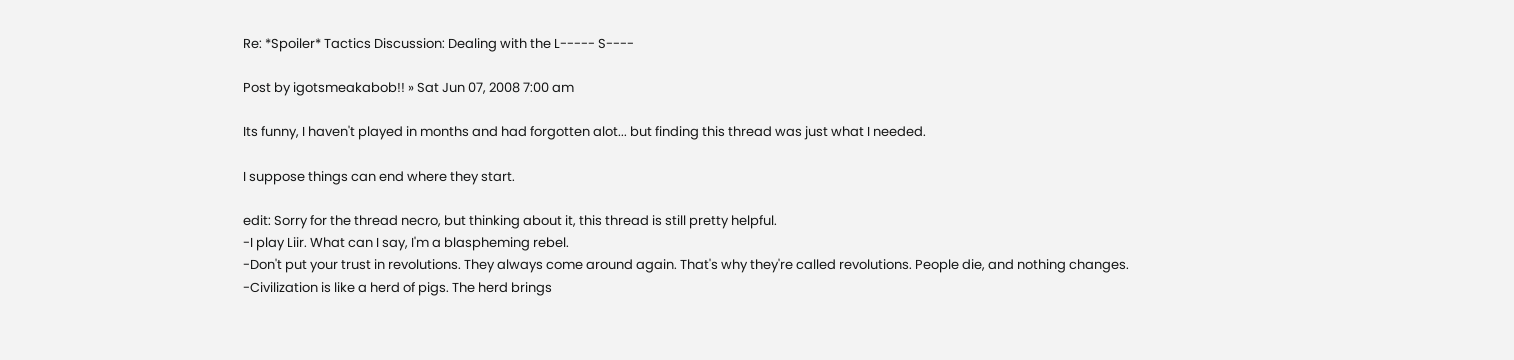Re: *Spoiler* Tactics Discussion: Dealing with the L----- S----

Post by igotsmeakabob!! » Sat Jun 07, 2008 7:00 am

Its funny, I haven't played in months and had forgotten alot... but finding this thread was just what I needed.

I suppose things can end where they start.

edit: Sorry for the thread necro, but thinking about it, this thread is still pretty helpful.
-I play Liir. What can I say, I'm a blaspheming rebel.
-Don't put your trust in revolutions. They always come around again. That's why they're called revolutions. People die, and nothing changes.
-Civilization is like a herd of pigs. The herd brings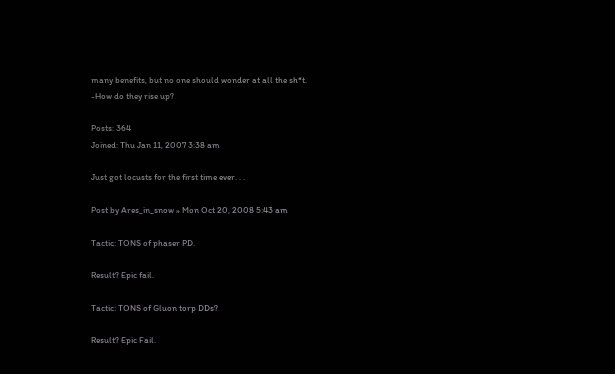many benefits, but no one should wonder at all the sh*t.
-How do they rise up?

Posts: 364
Joined: Thu Jan 11, 2007 3:38 am

Just got locusts for the first time ever. . .

Post by Ares_in_snow » Mon Oct 20, 2008 5:43 am

Tactic: TONS of phaser PD.

Result? Epic fail.

Tactic: TONS of Gluon torp DDs?

Result? Epic Fail.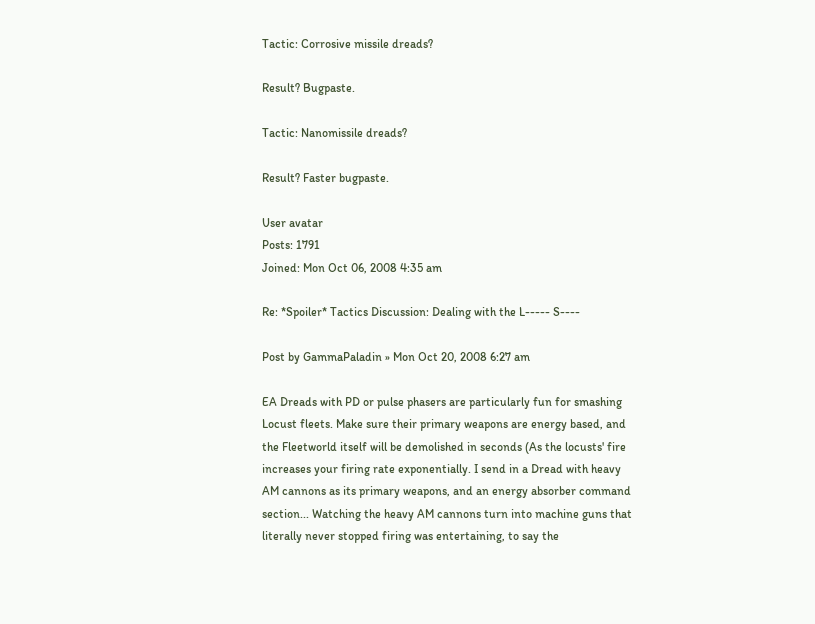Tactic: Corrosive missile dreads?

Result? Bugpaste.

Tactic: Nanomissile dreads?

Result? Faster bugpaste.

User avatar
Posts: 1791
Joined: Mon Oct 06, 2008 4:35 am

Re: *Spoiler* Tactics Discussion: Dealing with the L----- S----

Post by GammaPaladin » Mon Oct 20, 2008 6:27 am

EA Dreads with PD or pulse phasers are particularly fun for smashing Locust fleets. Make sure their primary weapons are energy based, and the Fleetworld itself will be demolished in seconds (As the locusts' fire increases your firing rate exponentially. I send in a Dread with heavy AM cannons as its primary weapons, and an energy absorber command section... Watching the heavy AM cannons turn into machine guns that literally never stopped firing was entertaining, to say the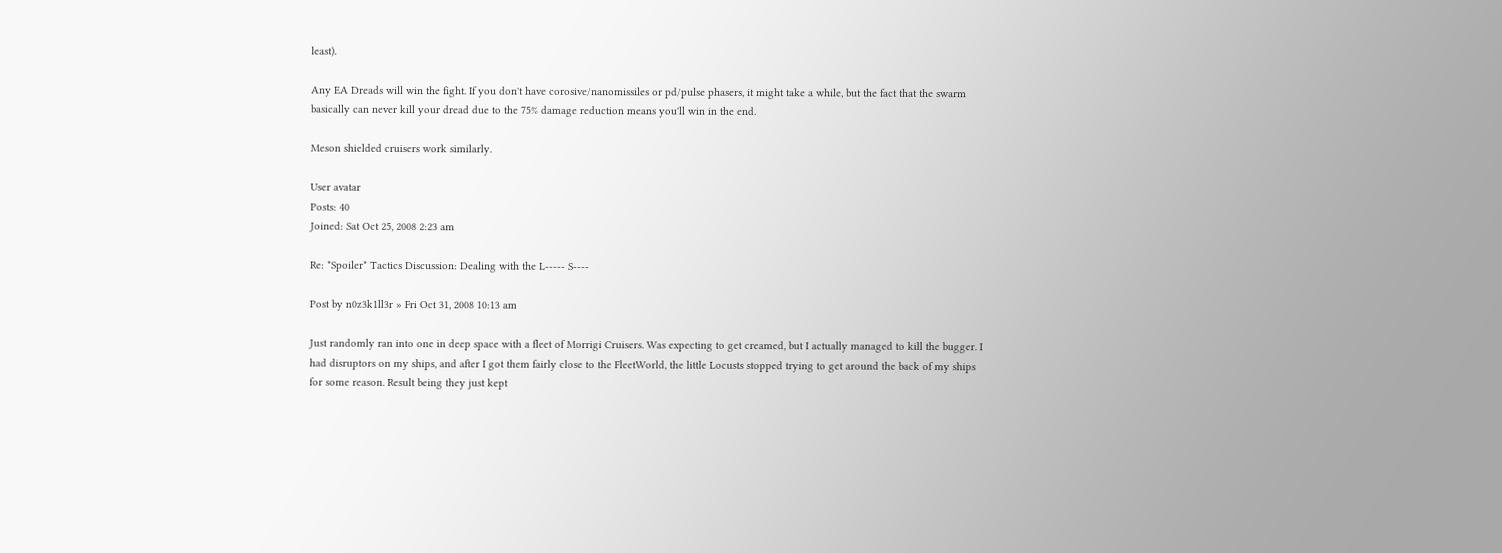least).

Any EA Dreads will win the fight. If you don't have corosive/nanomissiles or pd/pulse phasers, it might take a while, but the fact that the swarm basically can never kill your dread due to the 75% damage reduction means you'll win in the end.

Meson shielded cruisers work similarly.

User avatar
Posts: 40
Joined: Sat Oct 25, 2008 2:23 am

Re: *Spoiler* Tactics Discussion: Dealing with the L----- S----

Post by n0z3k1ll3r » Fri Oct 31, 2008 10:13 am

Just randomly ran into one in deep space with a fleet of Morrigi Cruisers. Was expecting to get creamed, but I actually managed to kill the bugger. I had disruptors on my ships, and after I got them fairly close to the FleetWorld, the little Locusts stopped trying to get around the back of my ships for some reason. Result being they just kept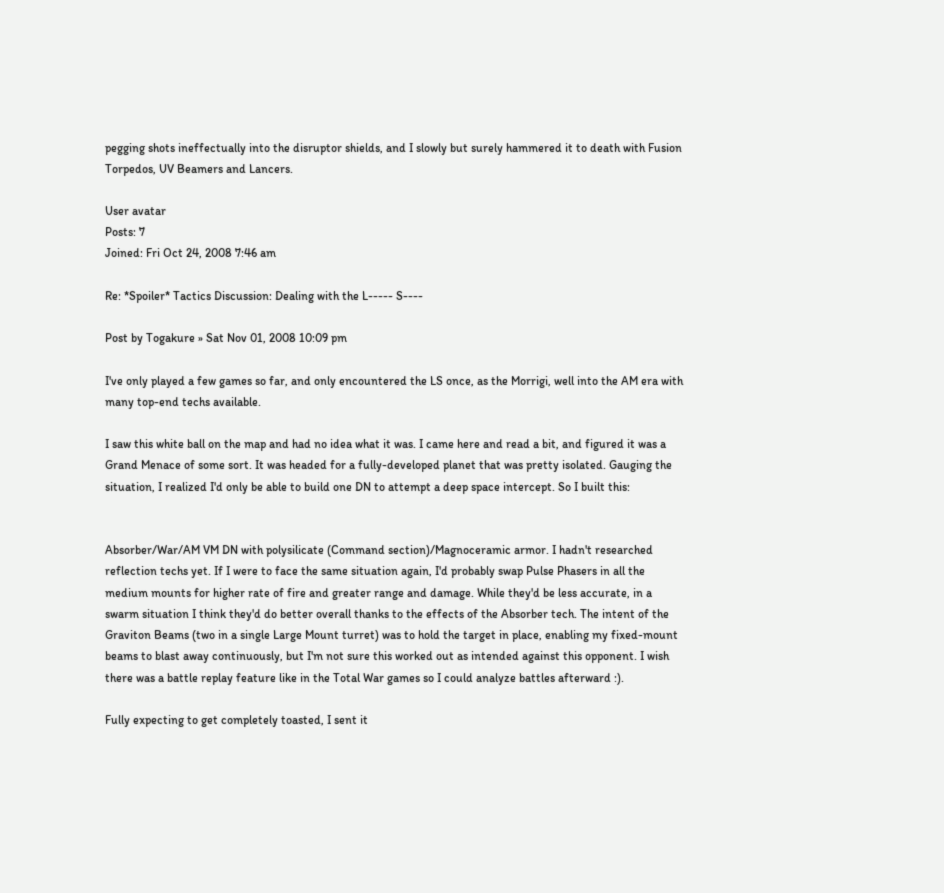pegging shots ineffectually into the disruptor shields, and I slowly but surely hammered it to death with Fusion Torpedos, UV Beamers and Lancers.

User avatar
Posts: 7
Joined: Fri Oct 24, 2008 7:46 am

Re: *Spoiler* Tactics Discussion: Dealing with the L----- S----

Post by Togakure » Sat Nov 01, 2008 10:09 pm

I've only played a few games so far, and only encountered the LS once, as the Morrigi, well into the AM era with many top-end techs available.

I saw this white ball on the map and had no idea what it was. I came here and read a bit, and figured it was a Grand Menace of some sort. It was headed for a fully-developed planet that was pretty isolated. Gauging the situation, I realized I'd only be able to build one DN to attempt a deep space intercept. So I built this:


Absorber/War/AM VM DN with polysilicate (Command section)/Magnoceramic armor. I hadn't researched reflection techs yet. If I were to face the same situation again, I'd probably swap Pulse Phasers in all the medium mounts for higher rate of fire and greater range and damage. While they'd be less accurate, in a swarm situation I think they'd do better overall thanks to the effects of the Absorber tech. The intent of the Graviton Beams (two in a single Large Mount turret) was to hold the target in place, enabling my fixed-mount beams to blast away continuously, but I'm not sure this worked out as intended against this opponent. I wish there was a battle replay feature like in the Total War games so I could analyze battles afterward :).

Fully expecting to get completely toasted, I sent it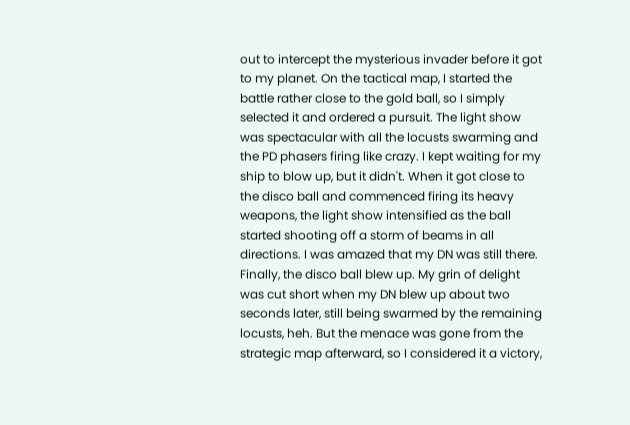out to intercept the mysterious invader before it got to my planet. On the tactical map, I started the battle rather close to the gold ball, so I simply selected it and ordered a pursuit. The light show was spectacular with all the locusts swarming and the PD phasers firing like crazy. I kept waiting for my ship to blow up, but it didn't. When it got close to the disco ball and commenced firing its heavy weapons, the light show intensified as the ball started shooting off a storm of beams in all directions. I was amazed that my DN was still there. Finally, the disco ball blew up. My grin of delight was cut short when my DN blew up about two seconds later, still being swarmed by the remaining locusts, heh. But the menace was gone from the strategic map afterward, so I considered it a victory,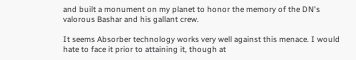and built a monument on my planet to honor the memory of the DN's valorous Bashar and his gallant crew.

It seems Absorber technology works very well against this menace. I would hate to face it prior to attaining it, though at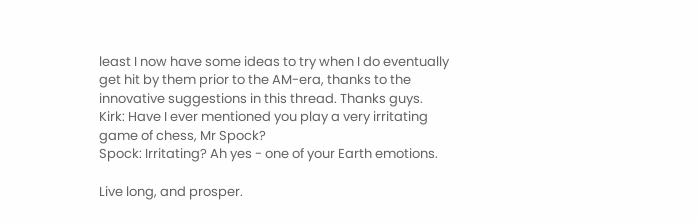least I now have some ideas to try when I do eventually get hit by them prior to the AM-era, thanks to the innovative suggestions in this thread. Thanks guys.
Kirk: Have I ever mentioned you play a very irritating game of chess, Mr Spock?
Spock: Irritating? Ah yes - one of your Earth emotions.

Live long, and prosper.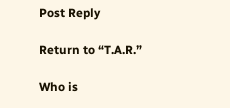Post Reply

Return to “T.A.R.”

Who is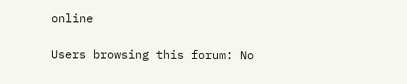online

Users browsing this forum: No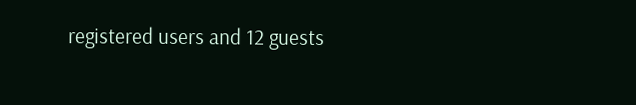registered users and 12 guests